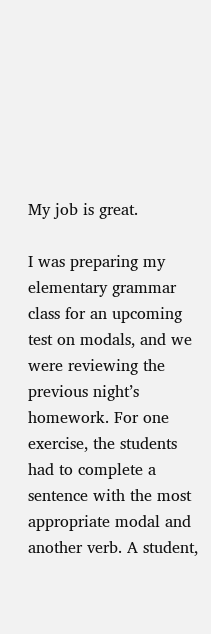My job is great.

I was preparing my elementary grammar class for an upcoming test on modals, and we were reviewing the previous night’s homework. For one exercise, the students had to complete a sentence with the most appropriate modal and another verb. A student,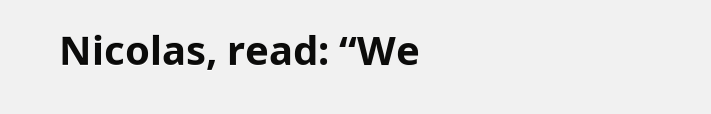Nicolas, read: “We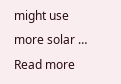might use more solar … Read more